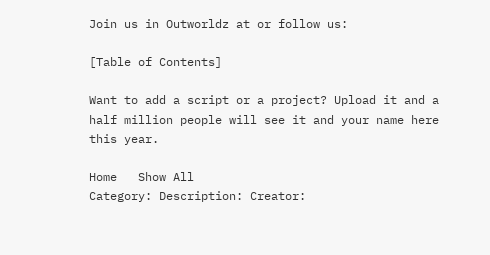Join us in Outworldz at or follow us:

[Table of Contents]

Want to add a script or a project? Upload it and a half million people will see it and your name here this year.

Home   Show All
Category: Description: Creator: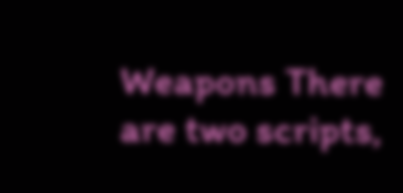Weapons There are two scripts,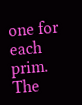one for each prim. The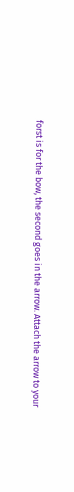forst is for the bow, the second goes in the arrow. Attach the arrow to your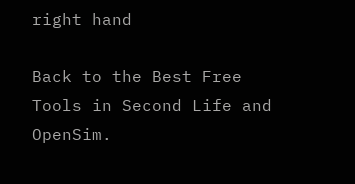right hand

Back to the Best Free Tools in Second Life and OpenSim.